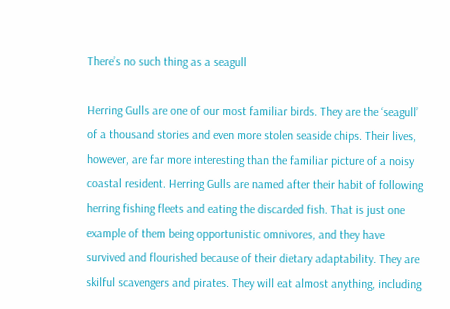There’s no such thing as a seagull

Herring Gulls are one of our most familiar birds. They are the ‘seagull’ of a thousand stories and even more stolen seaside chips. Their lives, however, are far more interesting than the familiar picture of a noisy coastal resident. Herring Gulls are named after their habit of following herring fishing fleets and eating the discarded fish. That is just one example of them being opportunistic omnivores, and they have survived and flourished because of their dietary adaptability. They are skilful scavengers and pirates. They will eat almost anything, including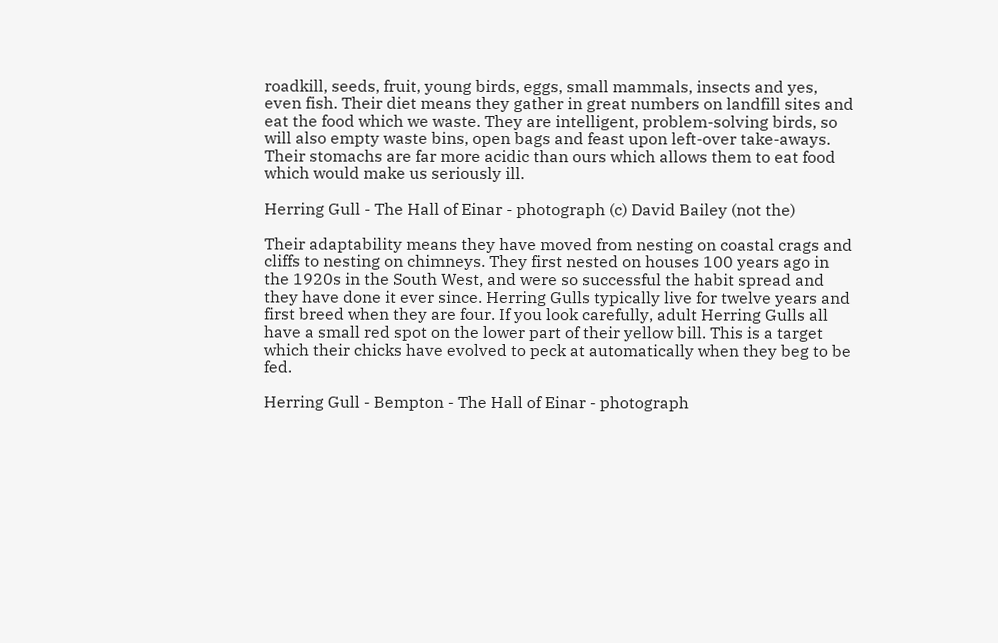roadkill, seeds, fruit, young birds, eggs, small mammals, insects and yes, even fish. Their diet means they gather in great numbers on landfill sites and eat the food which we waste. They are intelligent, problem-solving birds, so will also empty waste bins, open bags and feast upon left-over take-aways. Their stomachs are far more acidic than ours which allows them to eat food which would make us seriously ill.

Herring Gull - The Hall of Einar - photograph (c) David Bailey (not the)

Their adaptability means they have moved from nesting on coastal crags and cliffs to nesting on chimneys. They first nested on houses 100 years ago in the 1920s in the South West, and were so successful the habit spread and they have done it ever since. Herring Gulls typically live for twelve years and first breed when they are four. If you look carefully, adult Herring Gulls all have a small red spot on the lower part of their yellow bill. This is a target which their chicks have evolved to peck at automatically when they beg to be fed.

Herring Gull - Bempton - The Hall of Einar - photograph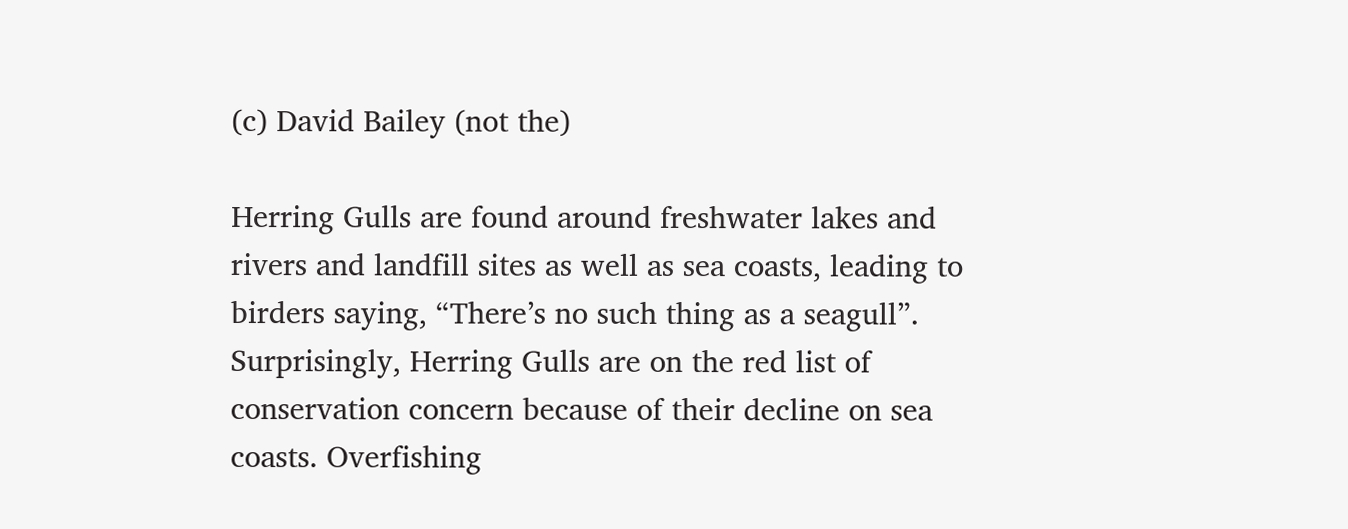(c) David Bailey (not the)

Herring Gulls are found around freshwater lakes and rivers and landfill sites as well as sea coasts, leading to birders saying, “There’s no such thing as a seagull”. Surprisingly, Herring Gulls are on the red list of conservation concern because of their decline on sea coasts. Overfishing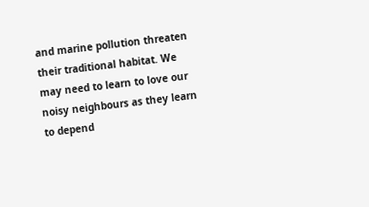and marine pollution threaten their traditional habitat. We may need to learn to love our noisy neighbours as they learn to depend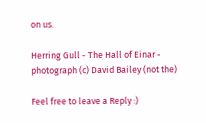on us.

Herring Gull - The Hall of Einar - photograph (c) David Bailey (not the)

Feel free to leave a Reply :)